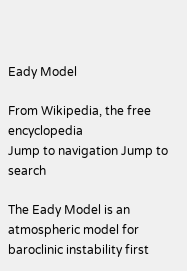Eady Model

From Wikipedia, the free encyclopedia
Jump to navigation Jump to search

The Eady Model is an atmospheric model for baroclinic instability first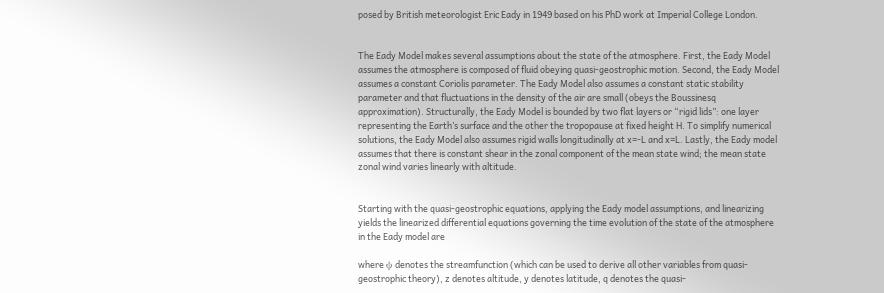posed by British meteorologist Eric Eady in 1949 based on his PhD work at Imperial College London.


The Eady Model makes several assumptions about the state of the atmosphere. First, the Eady Model assumes the atmosphere is composed of fluid obeying quasi-geostrophic motion. Second, the Eady Model assumes a constant Coriolis parameter. The Eady Model also assumes a constant static stability parameter and that fluctuations in the density of the air are small (obeys the Boussinesq approximation). Structurally, the Eady Model is bounded by two flat layers or “rigid lids”: one layer representing the Earth’s surface and the other the tropopause at fixed height H. To simplify numerical solutions, the Eady Model also assumes rigid walls longitudinally at x=-L and x=L. Lastly, the Eady model assumes that there is constant shear in the zonal component of the mean state wind; the mean state zonal wind varies linearly with altitude.


Starting with the quasi-geostrophic equations, applying the Eady model assumptions, and linearizing yields the linearized differential equations governing the time evolution of the state of the atmosphere in the Eady model are

where ψ denotes the streamfunction (which can be used to derive all other variables from quasi-geostrophic theory), z denotes altitude, y denotes latitude, q denotes the quasi-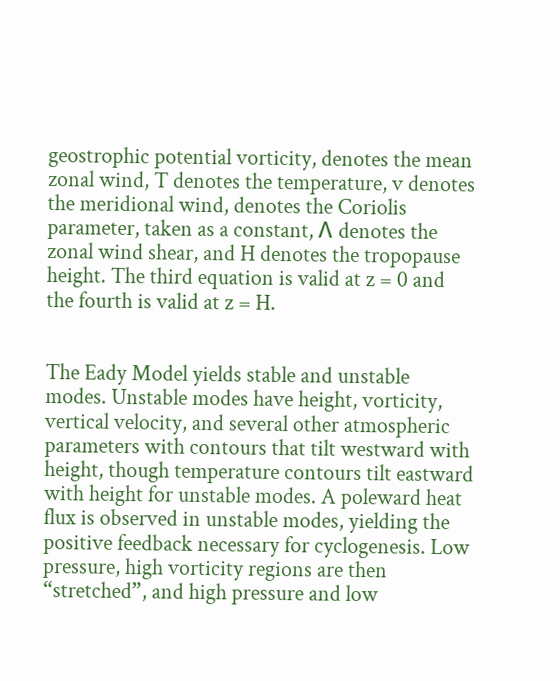geostrophic potential vorticity, denotes the mean zonal wind, T denotes the temperature, v denotes the meridional wind, denotes the Coriolis parameter, taken as a constant, Λ denotes the zonal wind shear, and H denotes the tropopause height. The third equation is valid at z = 0 and the fourth is valid at z = H.


The Eady Model yields stable and unstable modes. Unstable modes have height, vorticity, vertical velocity, and several other atmospheric parameters with contours that tilt westward with height, though temperature contours tilt eastward with height for unstable modes. A poleward heat flux is observed in unstable modes, yielding the positive feedback necessary for cyclogenesis. Low pressure, high vorticity regions are then “stretched”, and high pressure and low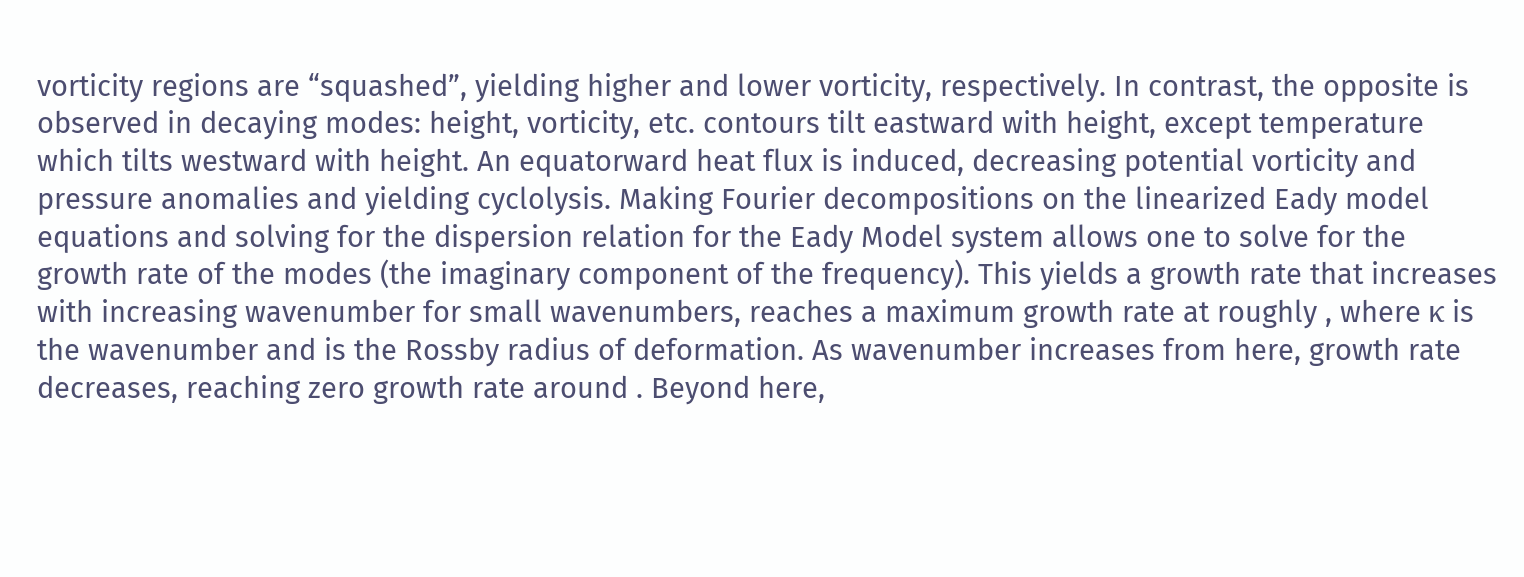vorticity regions are “squashed”, yielding higher and lower vorticity, respectively. In contrast, the opposite is observed in decaying modes: height, vorticity, etc. contours tilt eastward with height, except temperature which tilts westward with height. An equatorward heat flux is induced, decreasing potential vorticity and pressure anomalies and yielding cyclolysis. Making Fourier decompositions on the linearized Eady model equations and solving for the dispersion relation for the Eady Model system allows one to solve for the growth rate of the modes (the imaginary component of the frequency). This yields a growth rate that increases with increasing wavenumber for small wavenumbers, reaches a maximum growth rate at roughly , where κ is the wavenumber and is the Rossby radius of deformation. As wavenumber increases from here, growth rate decreases, reaching zero growth rate around . Beyond here,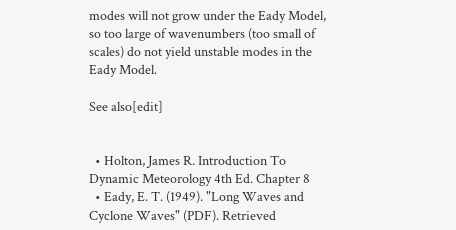modes will not grow under the Eady Model, so too large of wavenumbers (too small of scales) do not yield unstable modes in the Eady Model.

See also[edit]


  • Holton, James R. Introduction To Dynamic Meteorology 4th Ed. Chapter 8
  • Eady, E. T. (1949). "Long Waves and Cyclone Waves" (PDF). Retrieved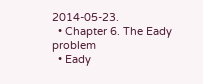2014-05-23.
  • Chapter 6. The Eady problem
  • Eady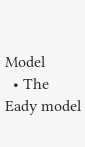Model
  • The Eady model